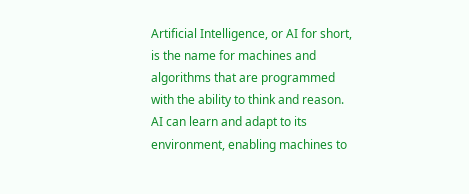Artificial Intelligence, or AI for short, is the name for machines and algorithms that are programmed with the ability to think and reason. AI can learn and adapt to its environment, enabling machines to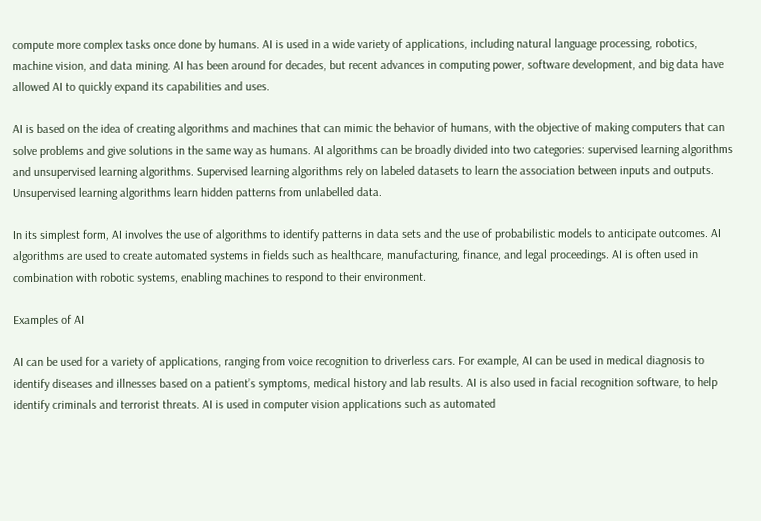compute more complex tasks once done by humans. AI is used in a wide variety of applications, including natural language processing, robotics, machine vision, and data mining. AI has been around for decades, but recent advances in computing power, software development, and big data have allowed AI to quickly expand its capabilities and uses.

AI is based on the idea of creating algorithms and machines that can mimic the behavior of humans, with the objective of making computers that can solve problems and give solutions in the same way as humans. AI algorithms can be broadly divided into two categories: supervised learning algorithms and unsupervised learning algorithms. Supervised learning algorithms rely on labeled datasets to learn the association between inputs and outputs. Unsupervised learning algorithms learn hidden patterns from unlabelled data.

In its simplest form, AI involves the use of algorithms to identify patterns in data sets and the use of probabilistic models to anticipate outcomes. AI algorithms are used to create automated systems in fields such as healthcare, manufacturing, finance, and legal proceedings. AI is often used in combination with robotic systems, enabling machines to respond to their environment.

Examples of AI

AI can be used for a variety of applications, ranging from voice recognition to driverless cars. For example, AI can be used in medical diagnosis to identify diseases and illnesses based on a patient’s symptoms, medical history and lab results. AI is also used in facial recognition software, to help identify criminals and terrorist threats. AI is used in computer vision applications such as automated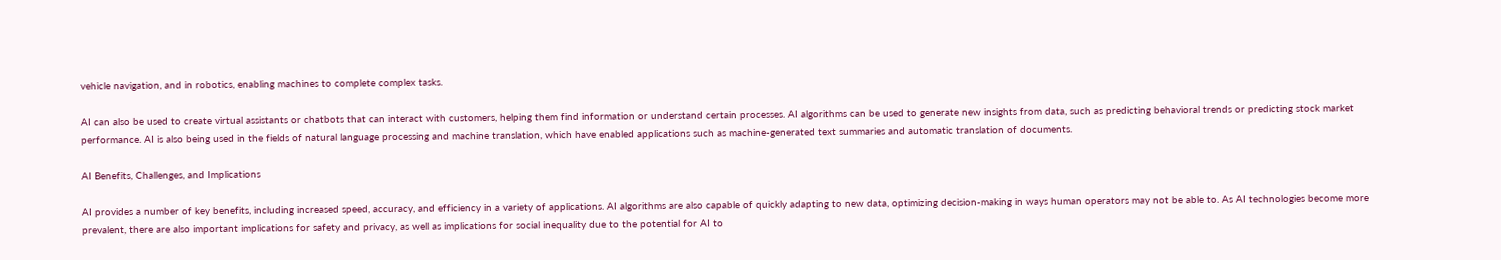vehicle navigation, and in robotics, enabling machines to complete complex tasks.

AI can also be used to create virtual assistants or chatbots that can interact with customers, helping them find information or understand certain processes. AI algorithms can be used to generate new insights from data, such as predicting behavioral trends or predicting stock market performance. AI is also being used in the fields of natural language processing and machine translation, which have enabled applications such as machine-generated text summaries and automatic translation of documents.

AI Benefits, Challenges, and Implications

AI provides a number of key benefits, including increased speed, accuracy, and efficiency in a variety of applications. AI algorithms are also capable of quickly adapting to new data, optimizing decision-making in ways human operators may not be able to. As AI technologies become more prevalent, there are also important implications for safety and privacy, as well as implications for social inequality due to the potential for AI to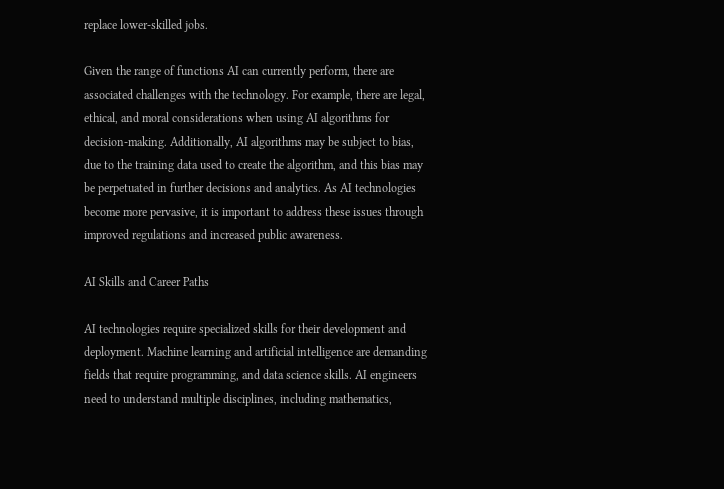replace lower-skilled jobs.

Given the range of functions AI can currently perform, there are associated challenges with the technology. For example, there are legal, ethical, and moral considerations when using AI algorithms for decision-making. Additionally, AI algorithms may be subject to bias, due to the training data used to create the algorithm, and this bias may be perpetuated in further decisions and analytics. As AI technologies become more pervasive, it is important to address these issues through improved regulations and increased public awareness.

AI Skills and Career Paths

AI technologies require specialized skills for their development and deployment. Machine learning and artificial intelligence are demanding fields that require programming, and data science skills. AI engineers need to understand multiple disciplines, including mathematics,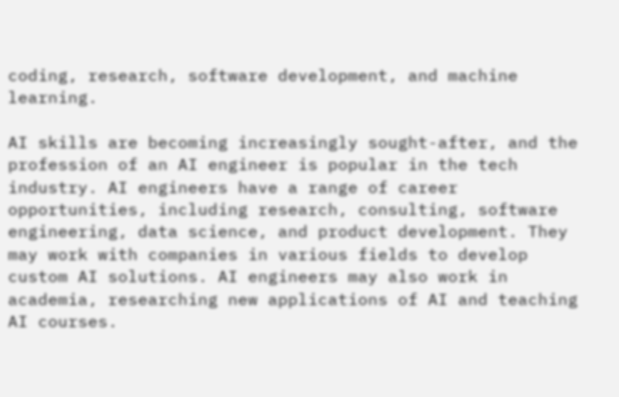coding, research, software development, and machine learning.

AI skills are becoming increasingly sought-after, and the profession of an AI engineer is popular in the tech industry. AI engineers have a range of career opportunities, including research, consulting, software engineering, data science, and product development. They may work with companies in various fields to develop custom AI solutions. AI engineers may also work in academia, researching new applications of AI and teaching AI courses.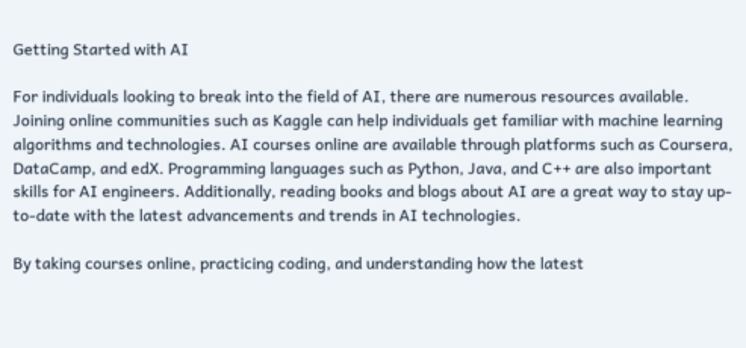Getting Started with AI

For individuals looking to break into the field of AI, there are numerous resources available. Joining online communities such as Kaggle can help individuals get familiar with machine learning algorithms and technologies. AI courses online are available through platforms such as Coursera, DataCamp, and edX. Programming languages such as Python, Java, and C++ are also important skills for AI engineers. Additionally, reading books and blogs about AI are a great way to stay up-to-date with the latest advancements and trends in AI technologies.

By taking courses online, practicing coding, and understanding how the latest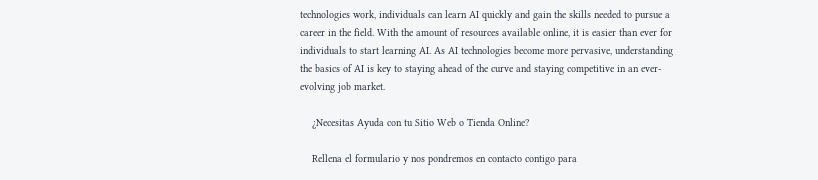technologies work, individuals can learn AI quickly and gain the skills needed to pursue a career in the field. With the amount of resources available online, it is easier than ever for individuals to start learning AI. As AI technologies become more pervasive, understanding the basics of AI is key to staying ahead of the curve and staying competitive in an ever-evolving job market.

    ¿Necesitas Ayuda con tu Sitio Web o Tienda Online?

    Rellena el formulario y nos pondremos en contacto contigo para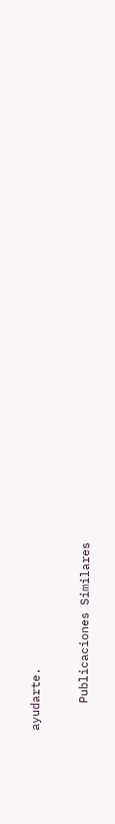ayudarte.

    Publicaciones Similares